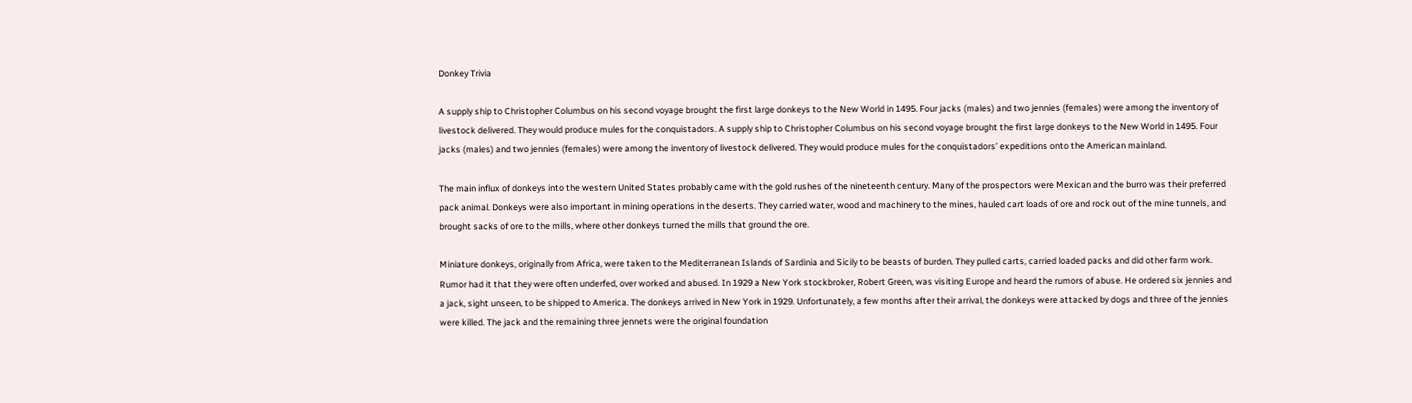Donkey Trivia

A supply ship to Christopher Columbus on his second voyage brought the first large donkeys to the New World in 1495. Four jacks (males) and two jennies (females) were among the inventory of livestock delivered. They would produce mules for the conquistadors. A supply ship to Christopher Columbus on his second voyage brought the first large donkeys to the New World in 1495. Four jacks (males) and two jennies (females) were among the inventory of livestock delivered. They would produce mules for the conquistadors’ expeditions onto the American mainland.

The main influx of donkeys into the western United States probably came with the gold rushes of the nineteenth century. Many of the prospectors were Mexican and the burro was their preferred pack animal. Donkeys were also important in mining operations in the deserts. They carried water, wood and machinery to the mines, hauled cart loads of ore and rock out of the mine tunnels, and brought sacks of ore to the mills, where other donkeys turned the mills that ground the ore.

Miniature donkeys, originally from Africa, were taken to the Mediterranean Islands of Sardinia and Sicily to be beasts of burden. They pulled carts, carried loaded packs and did other farm work. Rumor had it that they were often underfed, over worked and abused. In 1929 a New York stockbroker, Robert Green, was visiting Europe and heard the rumors of abuse. He ordered six jennies and a jack, sight unseen, to be shipped to America. The donkeys arrived in New York in 1929. Unfortunately, a few months after their arrival, the donkeys were attacked by dogs and three of the jennies were killed. The jack and the remaining three jennets were the original foundation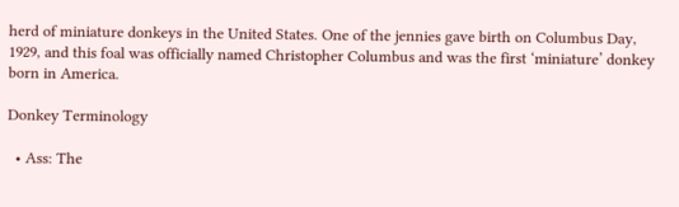herd of miniature donkeys in the United States. One of the jennies gave birth on Columbus Day, 1929, and this foal was officially named Christopher Columbus and was the first ‘miniature’ donkey born in America.

Donkey Terminology

  • Ass: The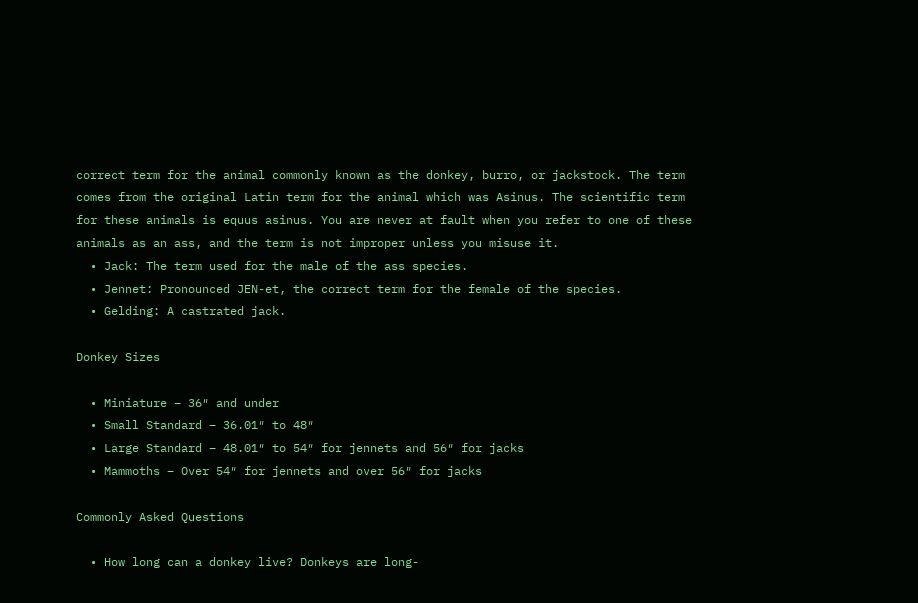correct term for the animal commonly known as the donkey, burro, or jackstock. The term comes from the original Latin term for the animal which was Asinus. The scientific term for these animals is equus asinus. You are never at fault when you refer to one of these animals as an ass, and the term is not improper unless you misuse it.
  • Jack: The term used for the male of the ass species.
  • Jennet: Pronounced JEN-et, the correct term for the female of the species.
  • Gelding: A castrated jack.

Donkey Sizes

  • Miniature – 36″ and under
  • Small Standard – 36.01″ to 48″
  • Large Standard – 48.01″ to 54″ for jennets and 56″ for jacks
  • Mammoths – Over 54″ for jennets and over 56″ for jacks

Commonly Asked Questions

  • How long can a donkey live? Donkeys are long-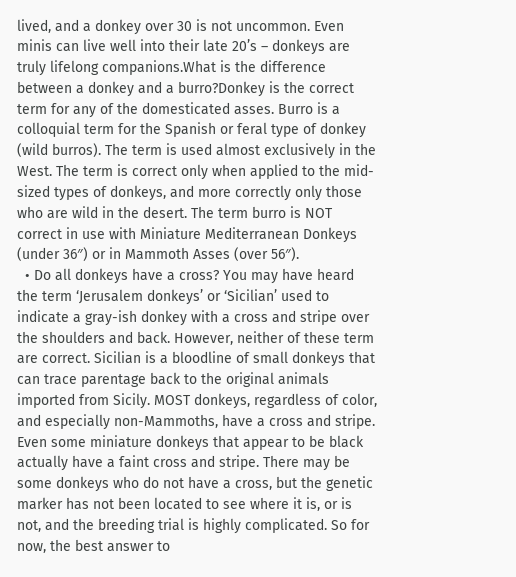lived, and a donkey over 30 is not uncommon. Even minis can live well into their late 20’s – donkeys are truly lifelong companions.What is the difference between a donkey and a burro?Donkey is the correct term for any of the domesticated asses. Burro is a colloquial term for the Spanish or feral type of donkey (wild burros). The term is used almost exclusively in the West. The term is correct only when applied to the mid-sized types of donkeys, and more correctly only those who are wild in the desert. The term burro is NOT correct in use with Miniature Mediterranean Donkeys (under 36″) or in Mammoth Asses (over 56″).
  • Do all donkeys have a cross? You may have heard the term ‘Jerusalem donkeys’ or ‘Sicilian’ used to indicate a gray-ish donkey with a cross and stripe over the shoulders and back. However, neither of these term are correct. Sicilian is a bloodline of small donkeys that can trace parentage back to the original animals imported from Sicily. MOST donkeys, regardless of color, and especially non-Mammoths, have a cross and stripe. Even some miniature donkeys that appear to be black actually have a faint cross and stripe. There may be some donkeys who do not have a cross, but the genetic marker has not been located to see where it is, or is not, and the breeding trial is highly complicated. So for now, the best answer to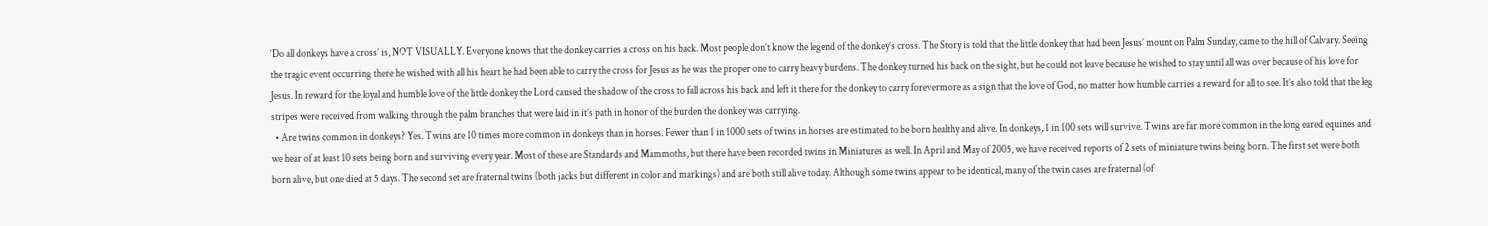‘Do all donkeys have a cross’ is, NOT VISUALLY. Everyone knows that the donkey carries a cross on his back. Most people don’t know the legend of the donkey’s cross. The Story is told that the little donkey that had been Jesus’ mount on Palm Sunday, came to the hill of Calvary. Seeing the tragic event occurring there he wished with all his heart he had been able to carry the cross for Jesus as he was the proper one to carry heavy burdens. The donkey turned his back on the sight, but he could not leave because he wished to stay until all was over because of his love for Jesus. In reward for the loyal and humble love of the little donkey the Lord caused the shadow of the cross to fall across his back and left it there for the donkey to carry forevermore as a sign that the love of God, no matter how humble carries a reward for all to see. It’s also told that the leg stripes were received from walking through the palm branches that were laid in it’s path in honor of the burden the donkey was carrying.
  • Are twins common in donkeys? Yes. Twins are 10 times more common in donkeys than in horses. Fewer than 1 in 1000 sets of twins in horses are estimated to be born healthy and alive. In donkeys, 1 in 100 sets will survive. Twins are far more common in the long eared equines and we hear of at least 10 sets being born and surviving every year. Most of these are Standards and Mammoths, but there have been recorded twins in Miniatures as well. In April and May of 2005, we have received reports of 2 sets of miniature twins being born. The first set were both born alive, but one died at 5 days. The second set are fraternal twins (both jacks but different in color and markings) and are both still alive today. Although some twins appear to be identical, many of the twin cases are fraternal (of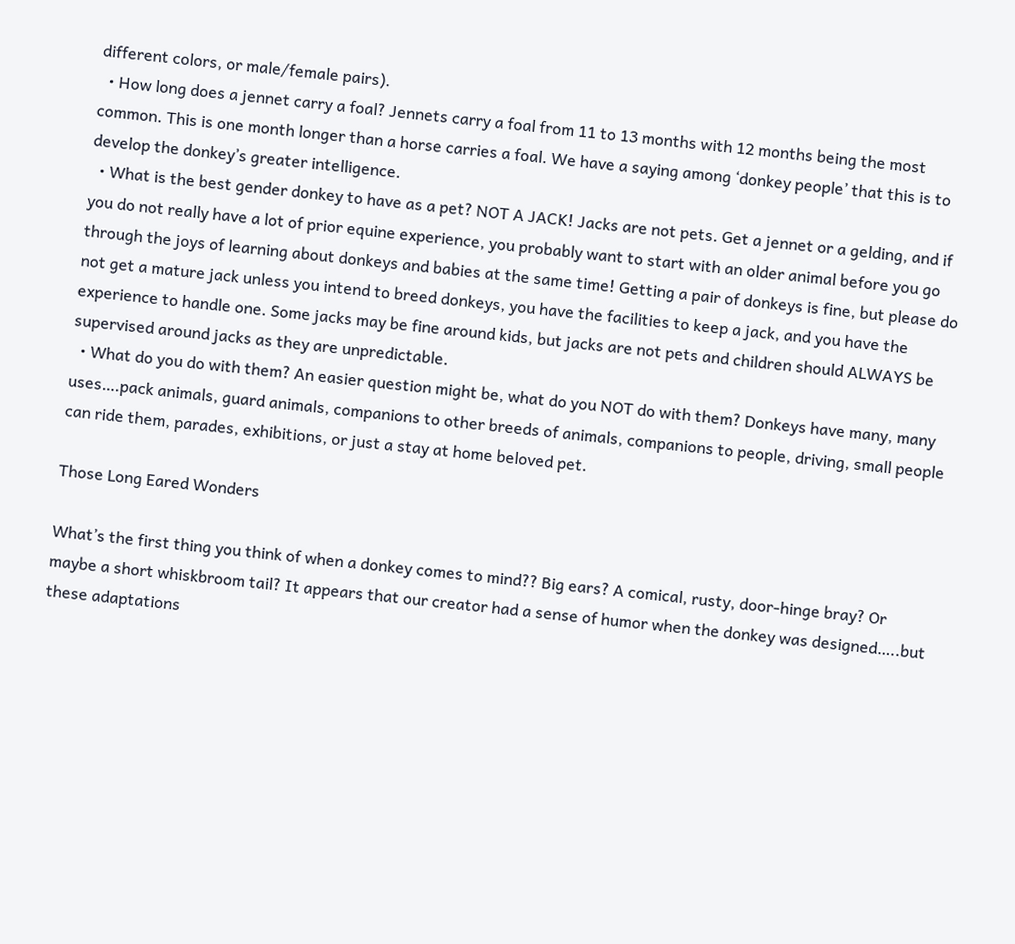different colors, or male/female pairs).
  • How long does a jennet carry a foal? Jennets carry a foal from 11 to 13 months with 12 months being the most common. This is one month longer than a horse carries a foal. We have a saying among ‘donkey people’ that this is to develop the donkey’s greater intelligence.
  • What is the best gender donkey to have as a pet? NOT A JACK! Jacks are not pets. Get a jennet or a gelding, and if you do not really have a lot of prior equine experience, you probably want to start with an older animal before you go through the joys of learning about donkeys and babies at the same time! Getting a pair of donkeys is fine, but please do not get a mature jack unless you intend to breed donkeys, you have the facilities to keep a jack, and you have the experience to handle one. Some jacks may be fine around kids, but jacks are not pets and children should ALWAYS be supervised around jacks as they are unpredictable.
  • What do you do with them? An easier question might be, what do you NOT do with them? Donkeys have many, many uses….pack animals, guard animals, companions to other breeds of animals, companions to people, driving, small people can ride them, parades, exhibitions, or just a stay at home beloved pet.

Those Long Eared Wonders

What’s the first thing you think of when a donkey comes to mind?? Big ears? A comical, rusty, door-hinge bray? Or maybe a short whiskbroom tail? It appears that our creator had a sense of humor when the donkey was designed…..but these adaptations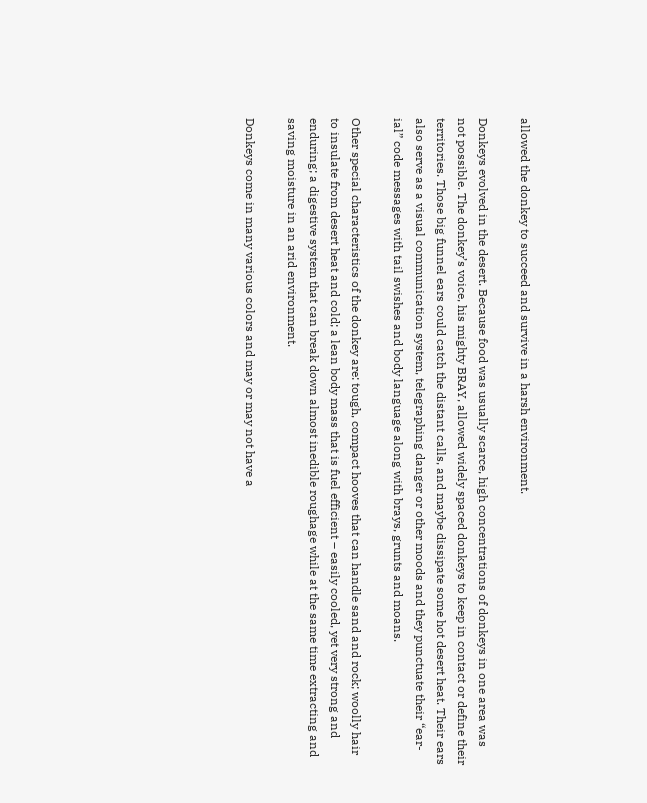allowed the donkey to succeed and survive in a harsh environment.

Donkeys evolved in the desert. Because food was usually scarce, high concentrations of donkeys in one area was not possible. The donkey’s voice, his mighty BRAY, allowed widely spaced donkeys to keep in contact or define their territories. Those big funnel ears could catch the distant calls, and maybe dissipate some hot desert heat. Their ears also serve as a visual communication system, telegraphing danger or other moods and they punctuate their “ear-ial” code messages with tail swishes and body language along with brays, grunts and moans.

Other special characteristics of the donkey are: tough, compact hooves that can handle sand and rock; woolly hair to insulate from desert heat and cold; a lean body mass that is fuel efficient – easily cooled, yet very strong and enduring; a digestive system that can break down almost inedible roughage while at the same time extracting and saving moisture in an arid environment.

Donkeys come in many various colors and may or may not have a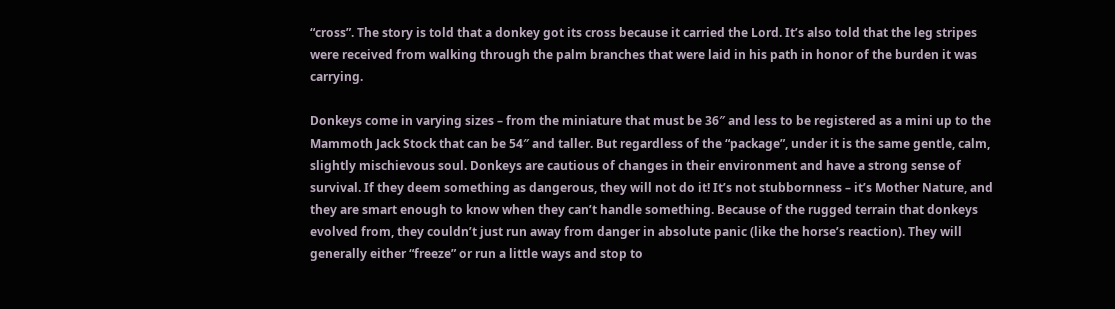“cross”. The story is told that a donkey got its cross because it carried the Lord. It’s also told that the leg stripes were received from walking through the palm branches that were laid in his path in honor of the burden it was carrying.

Donkeys come in varying sizes – from the miniature that must be 36″ and less to be registered as a mini up to the Mammoth Jack Stock that can be 54″ and taller. But regardless of the “package”, under it is the same gentle, calm, slightly mischievous soul. Donkeys are cautious of changes in their environment and have a strong sense of survival. If they deem something as dangerous, they will not do it! It’s not stubbornness – it’s Mother Nature, and they are smart enough to know when they can’t handle something. Because of the rugged terrain that donkeys evolved from, they couldn’t just run away from danger in absolute panic (like the horse’s reaction). They will generally either “freeze” or run a little ways and stop to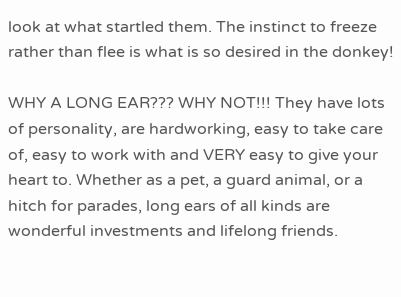look at what startled them. The instinct to freeze rather than flee is what is so desired in the donkey!

WHY A LONG EAR??? WHY NOT!!! They have lots of personality, are hardworking, easy to take care of, easy to work with and VERY easy to give your heart to. Whether as a pet, a guard animal, or a hitch for parades, long ears of all kinds are wonderful investments and lifelong friends.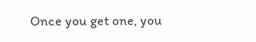Once you get one, you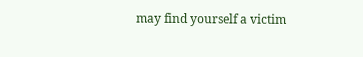may find yourself a victim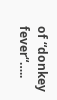of “donkey fever“…..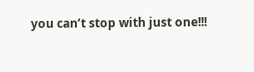you can’t stop with just one!!!